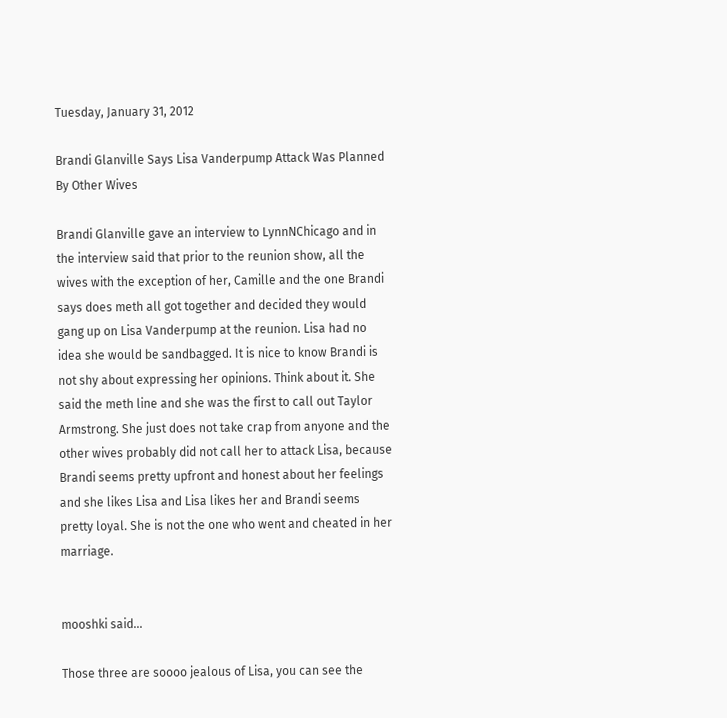Tuesday, January 31, 2012

Brandi Glanville Says Lisa Vanderpump Attack Was Planned By Other Wives

Brandi Glanville gave an interview to LynnNChicago and in the interview said that prior to the reunion show, all the wives with the exception of her, Camille and the one Brandi says does meth all got together and decided they would gang up on Lisa Vanderpump at the reunion. Lisa had no idea she would be sandbagged. It is nice to know Brandi is not shy about expressing her opinions. Think about it. She said the meth line and she was the first to call out Taylor Armstrong. She just does not take crap from anyone and the other wives probably did not call her to attack Lisa, because Brandi seems pretty upfront and honest about her feelings and she likes Lisa and Lisa likes her and Brandi seems pretty loyal. She is not the one who went and cheated in her marriage.


mooshki said...

Those three are soooo jealous of Lisa, you can see the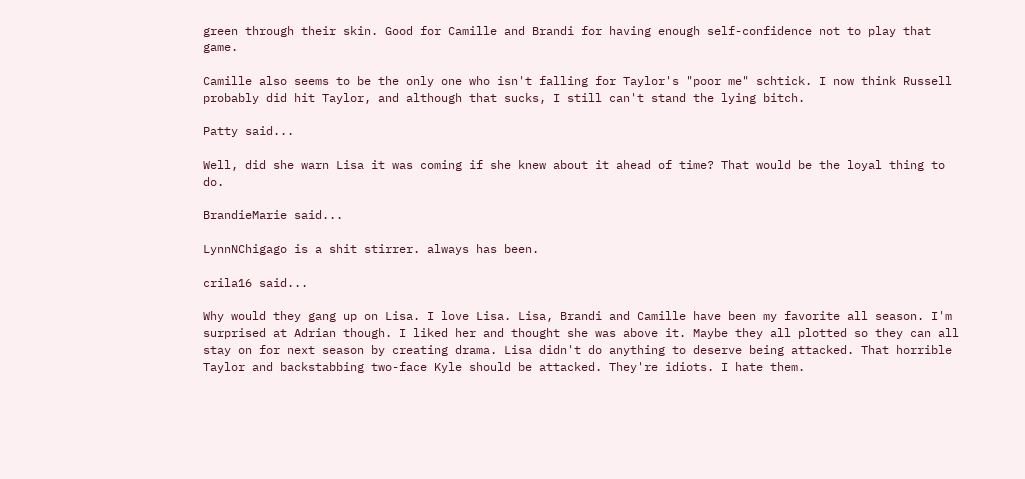green through their skin. Good for Camille and Brandi for having enough self-confidence not to play that game.

Camille also seems to be the only one who isn't falling for Taylor's "poor me" schtick. I now think Russell probably did hit Taylor, and although that sucks, I still can't stand the lying bitch.

Patty said...

Well, did she warn Lisa it was coming if she knew about it ahead of time? That would be the loyal thing to do.

BrandieMarie said...

LynnNChigago is a shit stirrer. always has been.

crila16 said...

Why would they gang up on Lisa. I love Lisa. Lisa, Brandi and Camille have been my favorite all season. I'm surprised at Adrian though. I liked her and thought she was above it. Maybe they all plotted so they can all stay on for next season by creating drama. Lisa didn't do anything to deserve being attacked. That horrible Taylor and backstabbing two-face Kyle should be attacked. They're idiots. I hate them.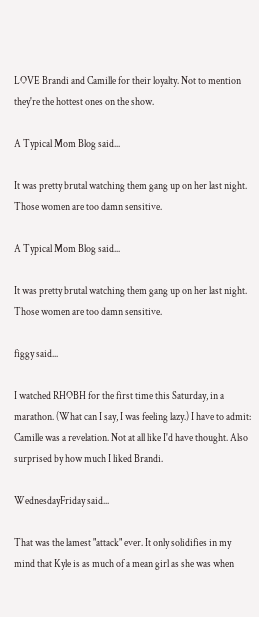LOVE Brandi and Camille for their loyalty. Not to mention they're the hottest ones on the show.

A Typical Mom Blog said...

It was pretty brutal watching them gang up on her last night. Those women are too damn sensitive.

A Typical Mom Blog said...

It was pretty brutal watching them gang up on her last night. Those women are too damn sensitive.

figgy said...

I watched RHOBH for the first time this Saturday, in a marathon. (What can I say, I was feeling lazy.) I have to admit: Camille was a revelation. Not at all like I'd have thought. Also surprised by how much I liked Brandi.

WednesdayFriday said...

That was the lamest "attack" ever. It only solidifies in my mind that Kyle is as much of a mean girl as she was when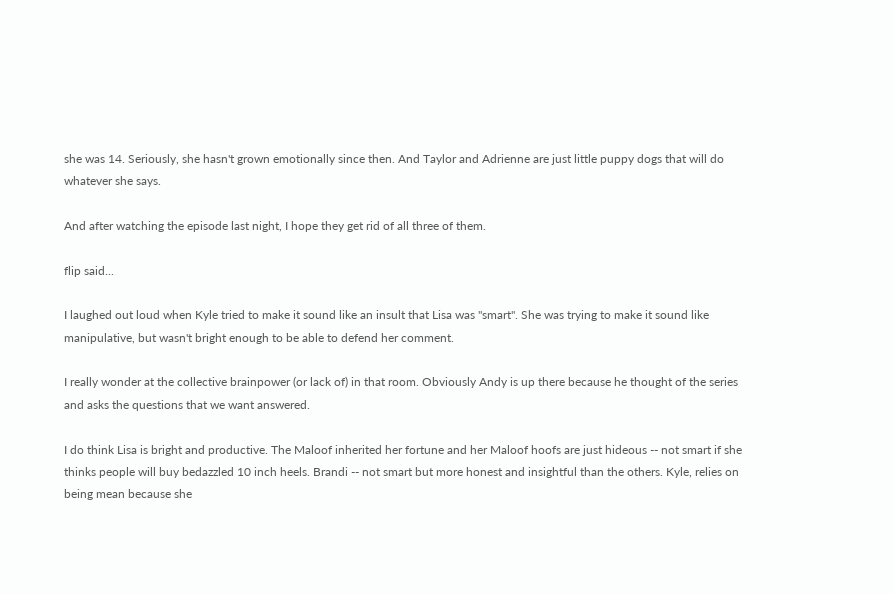she was 14. Seriously, she hasn't grown emotionally since then. And Taylor and Adrienne are just little puppy dogs that will do whatever she says.

And after watching the episode last night, I hope they get rid of all three of them.

flip said...

I laughed out loud when Kyle tried to make it sound like an insult that Lisa was "smart". She was trying to make it sound like manipulative, but wasn't bright enough to be able to defend her comment.

I really wonder at the collective brainpower (or lack of) in that room. Obviously Andy is up there because he thought of the series and asks the questions that we want answered.

I do think Lisa is bright and productive. The Maloof inherited her fortune and her Maloof hoofs are just hideous -- not smart if she thinks people will buy bedazzled 10 inch heels. Brandi -- not smart but more honest and insightful than the others. Kyle, relies on being mean because she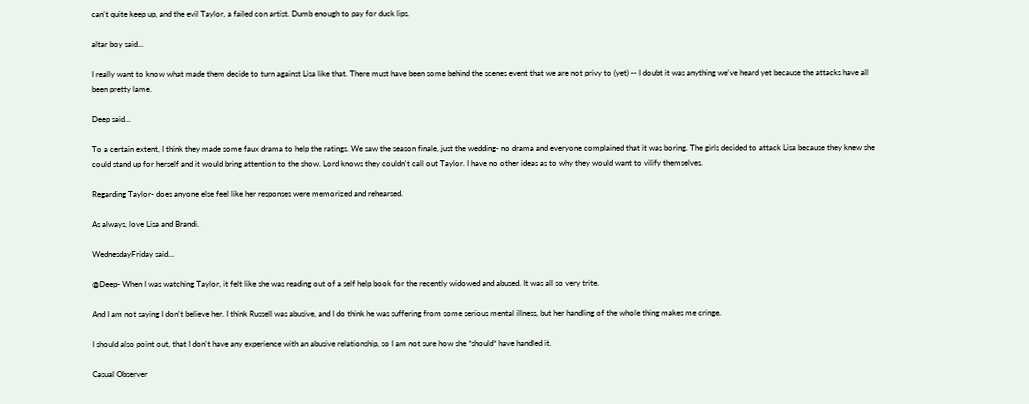can't quite keep up, and the evil Taylor, a failed con artist. Dumb enough to pay for duck lips.

altar boy said...

I really want to know what made them decide to turn against Lisa like that. There must have been some behind the scenes event that we are not privy to (yet) -- I doubt it was anything we've heard yet because the attacks have all been pretty lame.

Deep said...

To a certain extent, I think they made some faux drama to help the ratings. We saw the season finale, just the wedding- no drama and everyone complained that it was boring. The girls decided to attack Lisa because they knew she could stand up for herself and it would bring attention to the show. Lord knows they couldn't call out Taylor. I have no other ideas as to why they would want to vilify themselves.

Regarding Taylor- does anyone else feel like her responses were memorized and rehearsed.

As always, love Lisa and Brandi.

WednesdayFriday said...

@Deep- When I was watching Taylor, it felt like she was reading out of a self help book for the recently widowed and abused. It was all so very trite.

And I am not saying I don't believe her. I think Russell was abusive, and I do think he was suffering from some serious mental illness, but her handling of the whole thing makes me cringe.

I should also point out, that I don't have any experience with an abusive relationship, so I am not sure how she *should* have handled it.

Casual Observer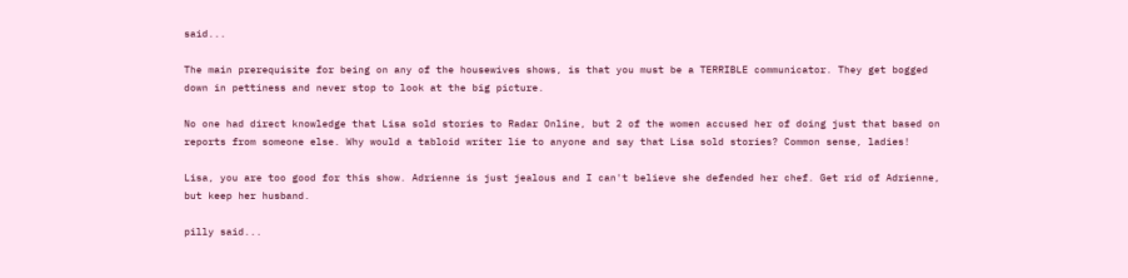said...

The main prerequisite for being on any of the housewives shows, is that you must be a TERRIBLE communicator. They get bogged down in pettiness and never stop to look at the big picture.

No one had direct knowledge that Lisa sold stories to Radar Online, but 2 of the women accused her of doing just that based on reports from someone else. Why would a tabloid writer lie to anyone and say that Lisa sold stories? Common sense, ladies!

Lisa, you are too good for this show. Adrienne is just jealous and I can't believe she defended her chef. Get rid of Adrienne, but keep her husband.

pilly said...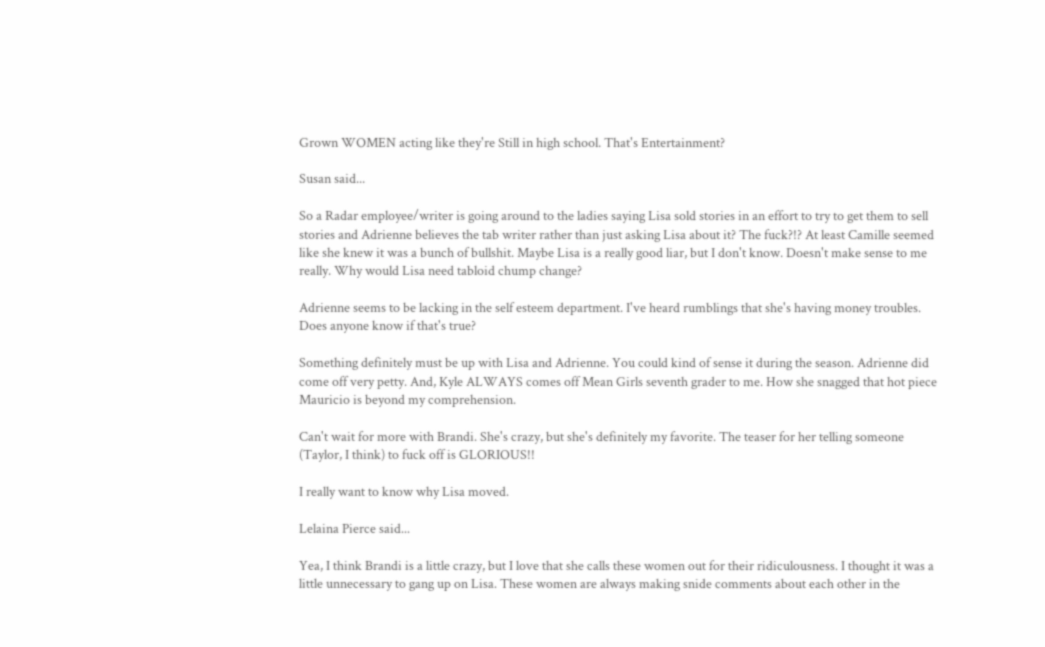Grown WOMEN acting like they're Still in high school. That's Entertainment?

Susan said...

So a Radar employee/writer is going around to the ladies saying Lisa sold stories in an effort to try to get them to sell stories and Adrienne believes the tab writer rather than just asking Lisa about it? The fuck?!? At least Camille seemed like she knew it was a bunch of bullshit. Maybe Lisa is a really good liar, but I don't know. Doesn't make sense to me really. Why would Lisa need tabloid chump change?

Adrienne seems to be lacking in the self esteem department. I've heard rumblings that she's having money troubles. Does anyone know if that's true?

Something definitely must be up with Lisa and Adrienne. You could kind of sense it during the season. Adrienne did come off very petty. And, Kyle ALWAYS comes off Mean Girls seventh grader to me. How she snagged that hot piece Mauricio is beyond my comprehension.

Can't wait for more with Brandi. She's crazy, but she's definitely my favorite. The teaser for her telling someone (Taylor, I think) to fuck off is GLORIOUS!!

I really want to know why Lisa moved.

Lelaina Pierce said...

Yea, I think Brandi is a little crazy, but I love that she calls these women out for their ridiculousness. I thought it was a little unnecessary to gang up on Lisa. These women are always making snide comments about each other in the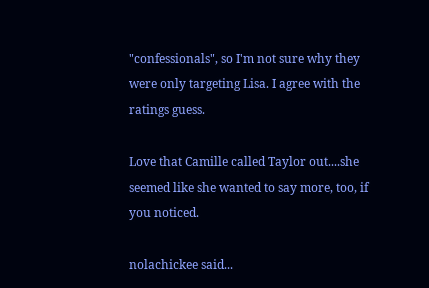"confessionals", so I'm not sure why they were only targeting Lisa. I agree with the ratings guess.

Love that Camille called Taylor out....she seemed like she wanted to say more, too, if you noticed.

nolachickee said...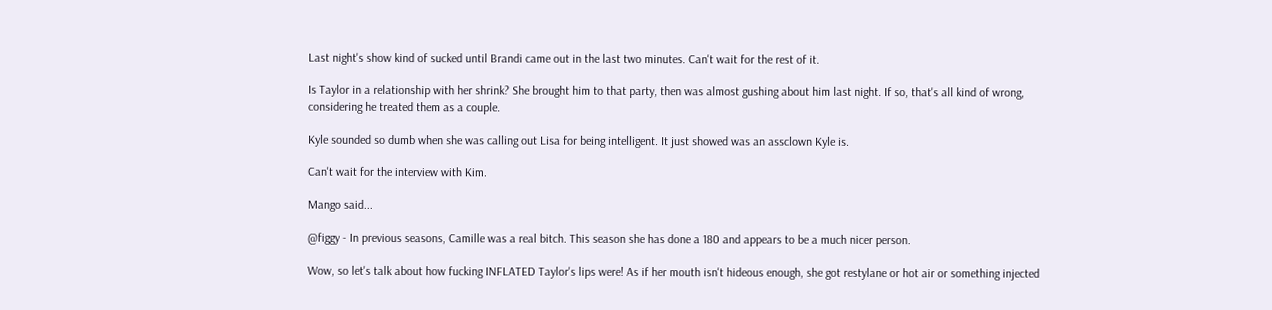Last night's show kind of sucked until Brandi came out in the last two minutes. Can't wait for the rest of it.

Is Taylor in a relationship with her shrink? She brought him to that party, then was almost gushing about him last night. If so, that's all kind of wrong, considering he treated them as a couple.

Kyle sounded so dumb when she was calling out Lisa for being intelligent. It just showed was an assclown Kyle is.

Can't wait for the interview with Kim.

Mango said...

@figgy - In previous seasons, Camille was a real bitch. This season she has done a 180 and appears to be a much nicer person.

Wow, so let's talk about how fucking INFLATED Taylor's lips were! As if her mouth isn't hideous enough, she got restylane or hot air or something injected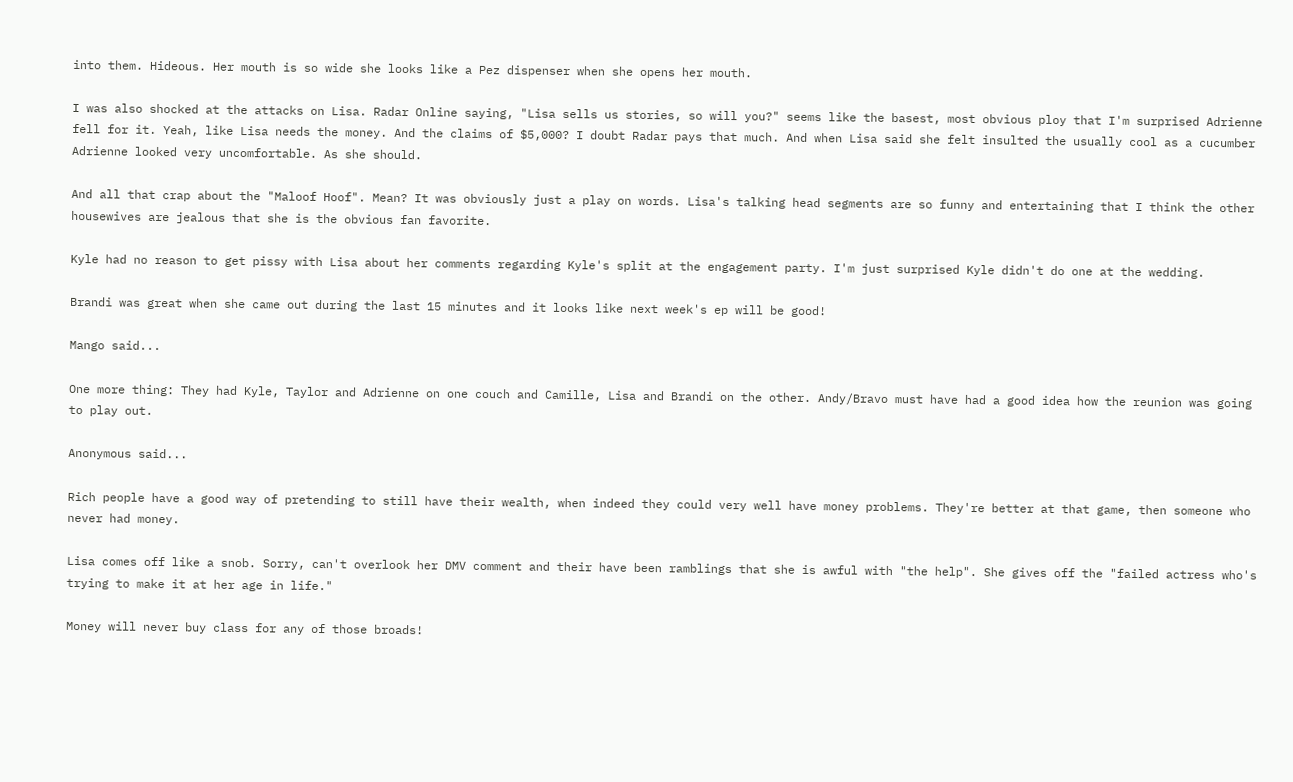into them. Hideous. Her mouth is so wide she looks like a Pez dispenser when she opens her mouth.

I was also shocked at the attacks on Lisa. Radar Online saying, "Lisa sells us stories, so will you?" seems like the basest, most obvious ploy that I'm surprised Adrienne fell for it. Yeah, like Lisa needs the money. And the claims of $5,000? I doubt Radar pays that much. And when Lisa said she felt insulted the usually cool as a cucumber Adrienne looked very uncomfortable. As she should.

And all that crap about the "Maloof Hoof". Mean? It was obviously just a play on words. Lisa's talking head segments are so funny and entertaining that I think the other housewives are jealous that she is the obvious fan favorite.

Kyle had no reason to get pissy with Lisa about her comments regarding Kyle's split at the engagement party. I'm just surprised Kyle didn't do one at the wedding.

Brandi was great when she came out during the last 15 minutes and it looks like next week's ep will be good!

Mango said...

One more thing: They had Kyle, Taylor and Adrienne on one couch and Camille, Lisa and Brandi on the other. Andy/Bravo must have had a good idea how the reunion was going to play out.

Anonymous said...

Rich people have a good way of pretending to still have their wealth, when indeed they could very well have money problems. They're better at that game, then someone who never had money.

Lisa comes off like a snob. Sorry, can't overlook her DMV comment and their have been ramblings that she is awful with "the help". She gives off the "failed actress who's trying to make it at her age in life."

Money will never buy class for any of those broads!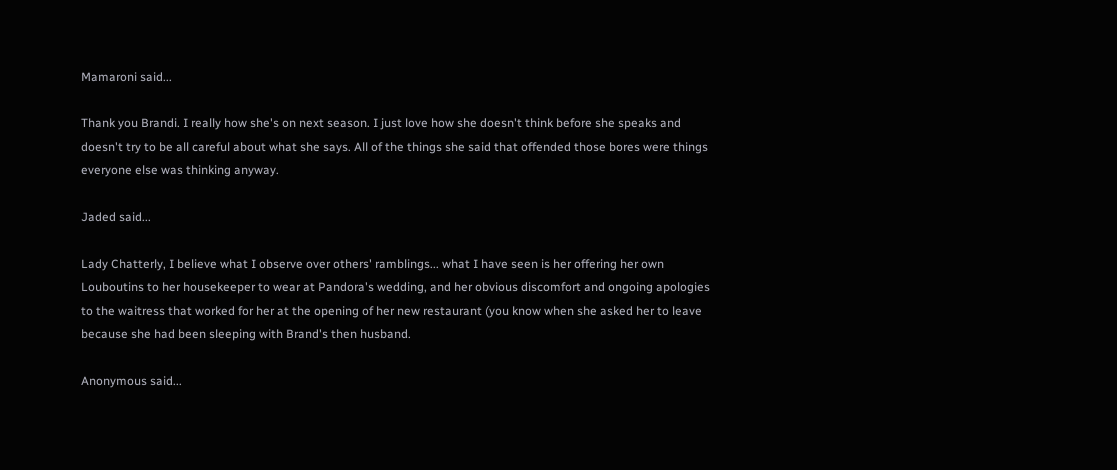Mamaroni said...

Thank you Brandi. I really how she's on next season. I just love how she doesn't think before she speaks and doesn't try to be all careful about what she says. All of the things she said that offended those bores were things everyone else was thinking anyway.

Jaded said...

Lady Chatterly, I believe what I observe over others' ramblings... what I have seen is her offering her own Louboutins to her housekeeper to wear at Pandora's wedding, and her obvious discomfort and ongoing apologies to the waitress that worked for her at the opening of her new restaurant (you know when she asked her to leave because she had been sleeping with Brand's then husband.

Anonymous said...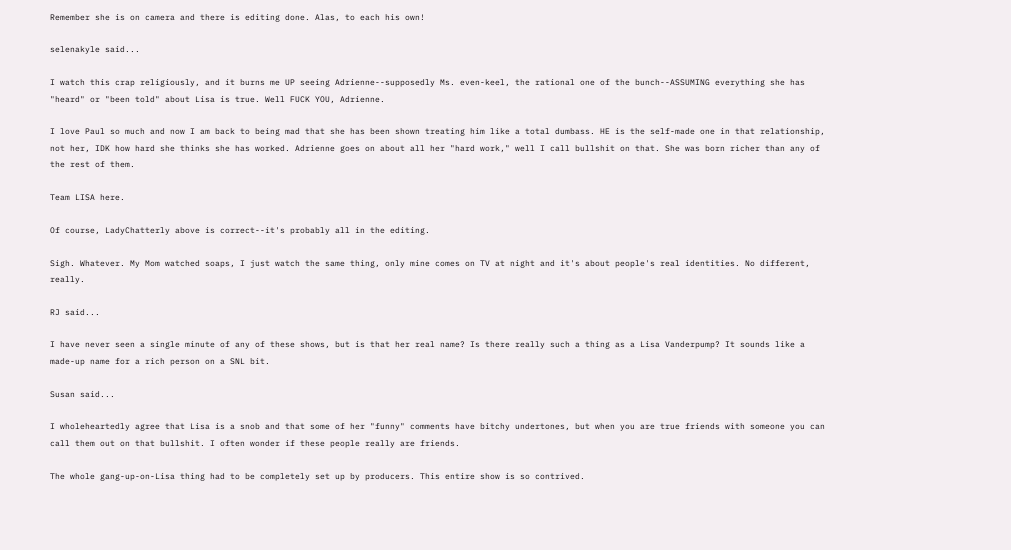Remember she is on camera and there is editing done. Alas, to each his own!

selenakyle said...

I watch this crap religiously, and it burns me UP seeing Adrienne--supposedly Ms. even-keel, the rational one of the bunch--ASSUMING everything she has "heard" or "been told" about Lisa is true. Well FUCK YOU, Adrienne.

I love Paul so much and now I am back to being mad that she has been shown treating him like a total dumbass. HE is the self-made one in that relationship, not her, IDK how hard she thinks she has worked. Adrienne goes on about all her "hard work," well I call bullshit on that. She was born richer than any of the rest of them.

Team LISA here.

Of course, LadyChatterly above is correct--it's probably all in the editing.

Sigh. Whatever. My Mom watched soaps, I just watch the same thing, only mine comes on TV at night and it's about people's real identities. No different, really.

RJ said...

I have never seen a single minute of any of these shows, but is that her real name? Is there really such a thing as a Lisa Vanderpump? It sounds like a made-up name for a rich person on a SNL bit.

Susan said...

I wholeheartedly agree that Lisa is a snob and that some of her "funny" comments have bitchy undertones, but when you are true friends with someone you can call them out on that bullshit. I often wonder if these people really are friends.

The whole gang-up-on-Lisa thing had to be completely set up by producers. This entire show is so contrived.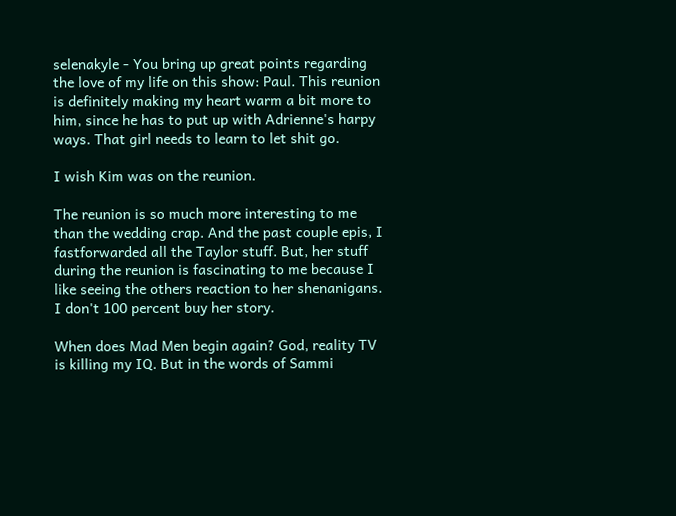selenakyle - You bring up great points regarding the love of my life on this show: Paul. This reunion is definitely making my heart warm a bit more to him, since he has to put up with Adrienne's harpy ways. That girl needs to learn to let shit go.

I wish Kim was on the reunion.

The reunion is so much more interesting to me than the wedding crap. And the past couple epis, I fastforwarded all the Taylor stuff. But, her stuff during the reunion is fascinating to me because I like seeing the others reaction to her shenanigans. I don't 100 percent buy her story.

When does Mad Men begin again? God, reality TV is killing my IQ. But in the words of Sammi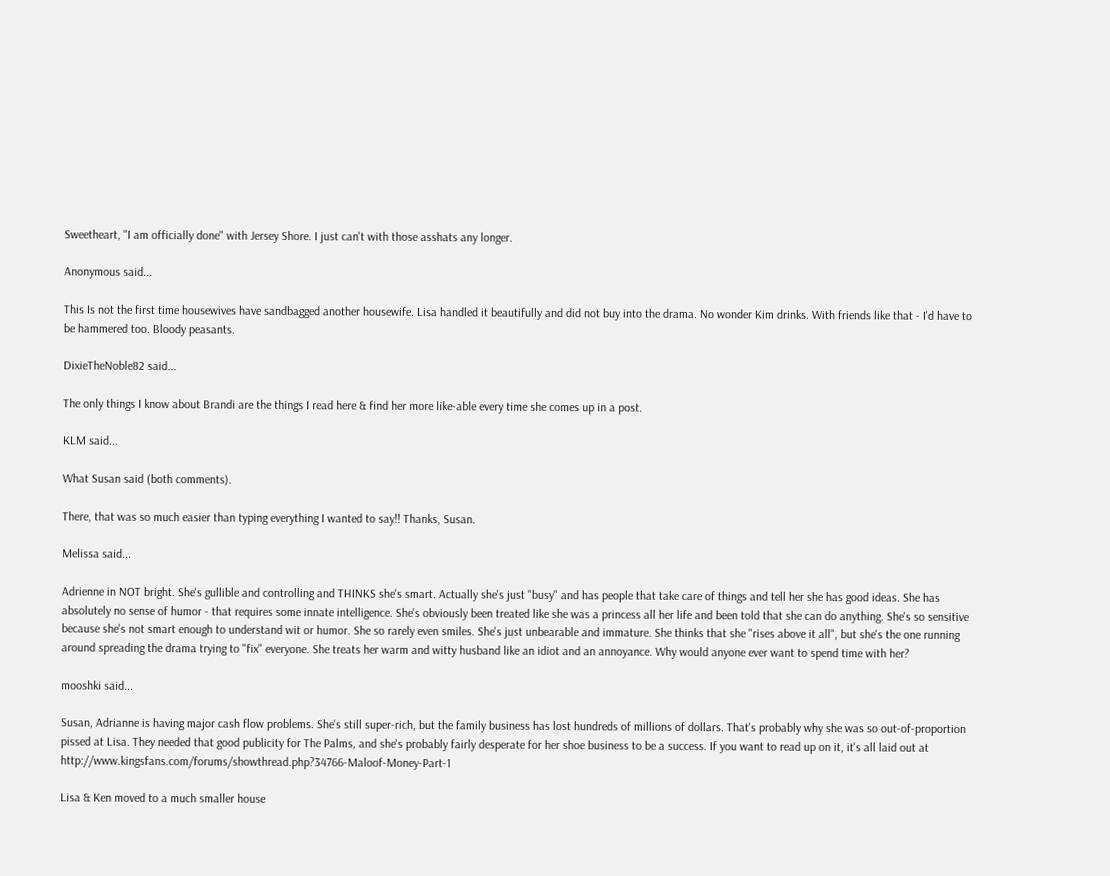Sweetheart, "I am officially done" with Jersey Shore. I just can't with those asshats any longer.

Anonymous said...

This Is not the first time housewives have sandbagged another housewife. Lisa handled it beautifully and did not buy into the drama. No wonder Kim drinks. With friends like that - I'd have to be hammered too. Bloody peasants.

DixieTheNoble82 said...

The only things I know about Brandi are the things I read here & find her more like-able every time she comes up in a post.

KLM said...

What Susan said (both comments).

There, that was so much easier than typing everything I wanted to say!! Thanks, Susan.

Melissa said...

Adrienne in NOT bright. She's gullible and controlling and THINKS she's smart. Actually she's just "busy" and has people that take care of things and tell her she has good ideas. She has absolutely no sense of humor - that requires some innate intelligence. She's obviously been treated like she was a princess all her life and been told that she can do anything. She's so sensitive because she's not smart enough to understand wit or humor. She so rarely even smiles. She's just unbearable and immature. She thinks that she "rises above it all", but she's the one running around spreading the drama trying to "fix" everyone. She treats her warm and witty husband like an idiot and an annoyance. Why would anyone ever want to spend time with her?

mooshki said...

Susan, Adrianne is having major cash flow problems. She's still super-rich, but the family business has lost hundreds of millions of dollars. That's probably why she was so out-of-proportion pissed at Lisa. They needed that good publicity for The Palms, and she's probably fairly desperate for her shoe business to be a success. If you want to read up on it, it's all laid out at http://www.kingsfans.com/forums/showthread.php?34766-Maloof-Money-Part-1

Lisa & Ken moved to a much smaller house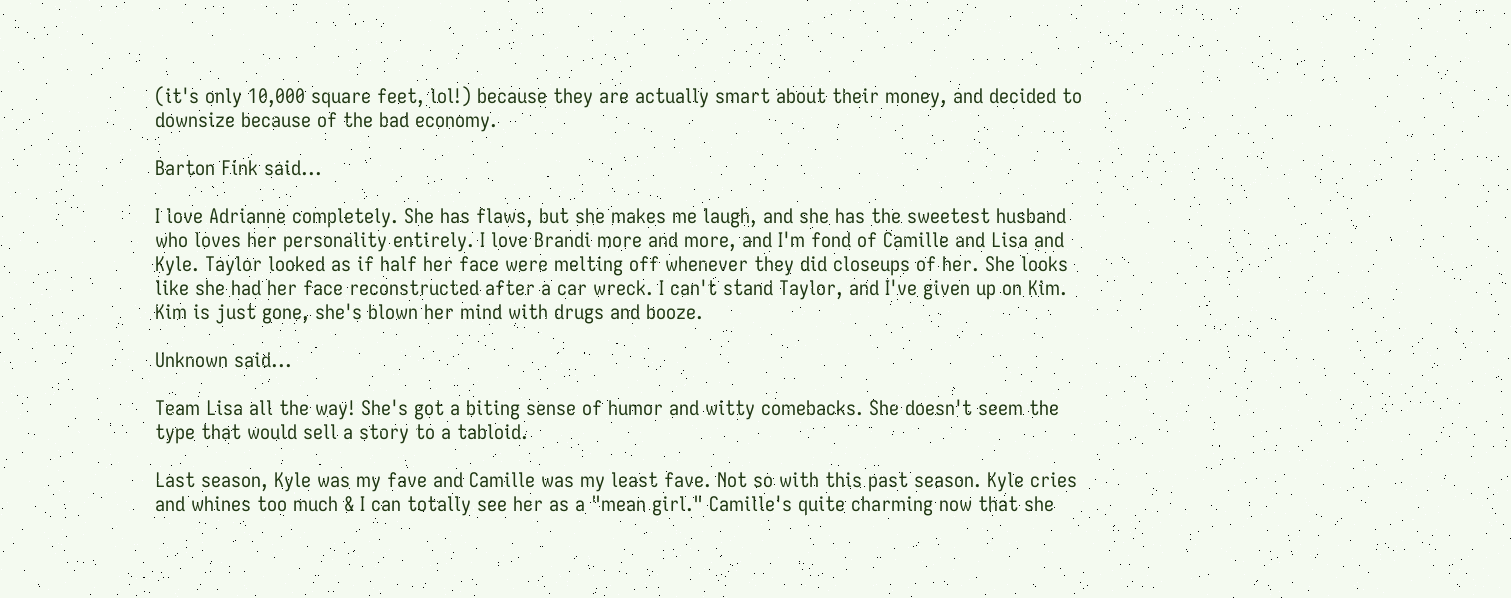(it's only 10,000 square feet, lol!) because they are actually smart about their money, and decided to downsize because of the bad economy.

Barton Fink said...

I love Adrianne completely. She has flaws, but she makes me laugh, and she has the sweetest husband who loves her personality entirely. I love Brandi more and more, and I'm fond of Camille and Lisa and Kyle. Taylor looked as if half her face were melting off whenever they did closeups of her. She looks like she had her face reconstructed after a car wreck. I can't stand Taylor, and I've given up on Kim. Kim is just gone, she's blown her mind with drugs and booze.

Unknown said...

Team Lisa all the way! She's got a biting sense of humor and witty comebacks. She doesn't seem the type that would sell a story to a tabloid.

Last season, Kyle was my fave and Camille was my least fave. Not so with this past season. Kyle cries and whines too much & I can totally see her as a "mean girl." Camille's quite charming now that she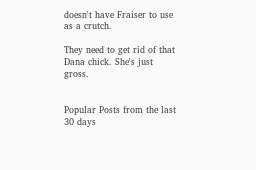doesn't have Fraiser to use as a crutch.

They need to get rid of that Dana chick. She's just gross.


Popular Posts from the last 30 days